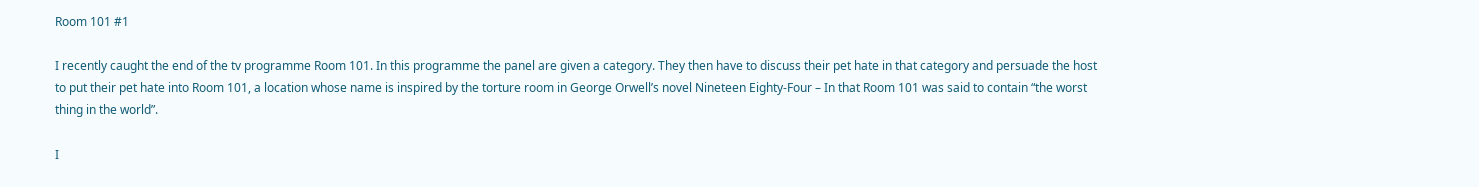Room 101 #1

I recently caught the end of the tv programme Room 101. In this programme the panel are given a category. They then have to discuss their pet hate in that category and persuade the host to put their pet hate into Room 101, a location whose name is inspired by the torture room in George Orwell’s novel Nineteen Eighty-Four – In that Room 101 was said to contain “the worst thing in the world”.

I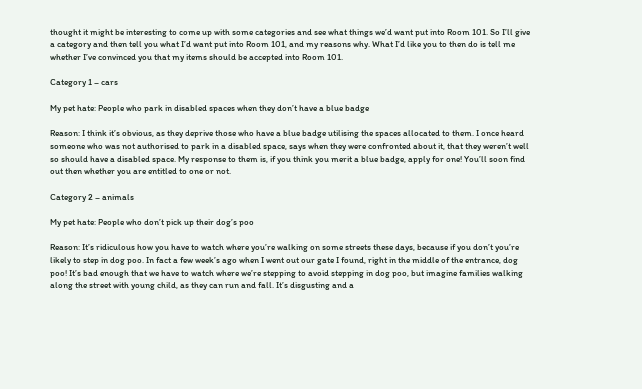thought it might be interesting to come up with some categories and see what things we’d want put into Room 101. So I’ll give a category and then tell you what I’d want put into Room 101, and my reasons why. What I’d like you to then do is tell me whether I’ve convinced you that my items should be accepted into Room 101.

Category 1 – cars

My pet hate: People who park in disabled spaces when they don’t have a blue badge

Reason: I think it’s obvious, as they deprive those who have a blue badge utilising the spaces allocated to them. I once heard someone who was not authorised to park in a disabled space, says when they were confronted about it, that they weren’t well so should have a disabled space. My response to them is, if you think you merit a blue badge, apply for one! You’ll soon find out then whether you are entitled to one or not.

Category 2 – animals

My pet hate: People who don’t pick up their dog’s poo

Reason: It’s ridiculous how you have to watch where you’re walking on some streets these days, because if you don’t you’re likely to step in dog poo. In fact a few week’s ago when I went out our gate I found, right in the middle of the entrance, dog poo! It’s bad enough that we have to watch where we’re stepping to avoid stepping in dog poo, but imagine families walking along the street with young child, as they can run and fall. It’s disgusting and a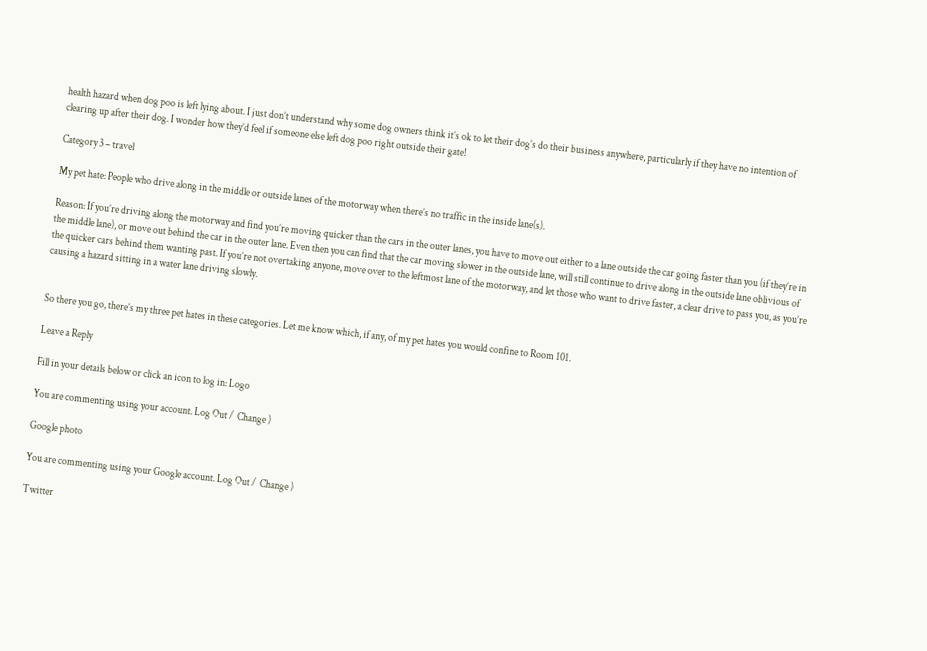health hazard when dog poo is left lying about. I just don’t understand why some dog owners think it’s ok to let their dog’s do their business anywhere, particularly if they have no intention of clearing up after their dog. I wonder how they’d feel if someone else left dog poo right outside their gate!

Category 3 – travel

My pet hate: People who drive along in the middle or outside lanes of the motorway when there’s no traffic in the inside lane(s).

Reason: If you’re driving along the motorway and find you’re moving quicker than the cars in the outer lanes, you have to move out either to a lane outside the car going faster than you (if they’re in the middle lane), or move out behind the car in the outer lane. Even then you can find that the car moving slower in the outside lane, will still continue to drive along in the outside lane oblivious of the quicker cars behind them wanting past. If you’re not overtaking anyone, move over to the leftmost lane of the motorway, and let those who want to drive faster, a clear drive to pass you, as you’re causing a hazard sitting in a water lane driving slowly.


So there you go, there’s my three pet hates in these categories. Let me know which, if any, of my pet hates you would confine to Room 101.

Leave a Reply

Fill in your details below or click an icon to log in: Logo

You are commenting using your account. Log Out /  Change )

Google photo

You are commenting using your Google account. Log Out /  Change )

Twitter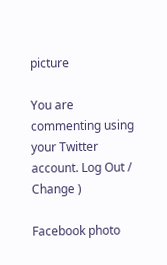picture

You are commenting using your Twitter account. Log Out /  Change )

Facebook photo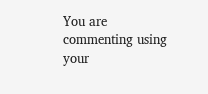You are commenting using your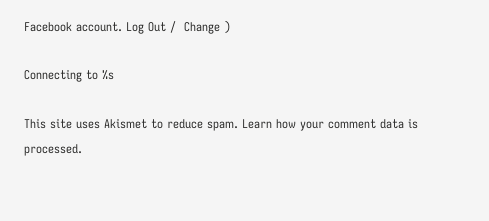Facebook account. Log Out /  Change )

Connecting to %s

This site uses Akismet to reduce spam. Learn how your comment data is processed.